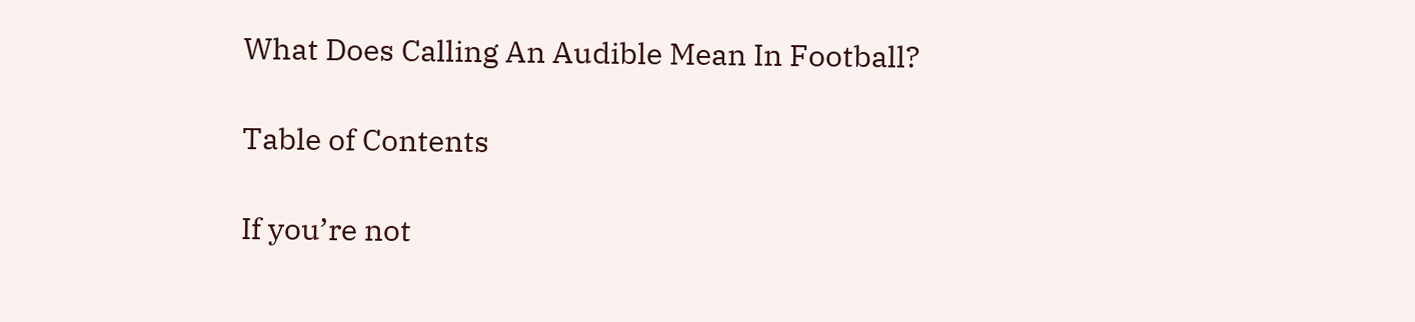What Does Calling An Audible Mean In Football?

Table of Contents

If you’re not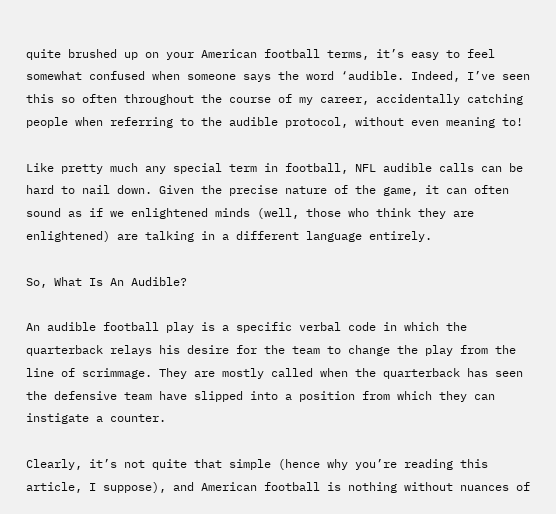quite brushed up on your American football terms, it’s easy to feel somewhat confused when someone says the word ‘audible. Indeed, I’ve seen this so often throughout the course of my career, accidentally catching people when referring to the audible protocol, without even meaning to!

Like pretty much any special term in football, NFL audible calls can be hard to nail down. Given the precise nature of the game, it can often sound as if we enlightened minds (well, those who think they are enlightened) are talking in a different language entirely.

So, What Is An Audible?

An audible football play is a specific verbal code in which the quarterback relays his desire for the team to change the play from the line of scrimmage. They are mostly called when the quarterback has seen the defensive team have slipped into a position from which they can instigate a counter.

Clearly, it’s not quite that simple (hence why you’re reading this article, I suppose), and American football is nothing without nuances of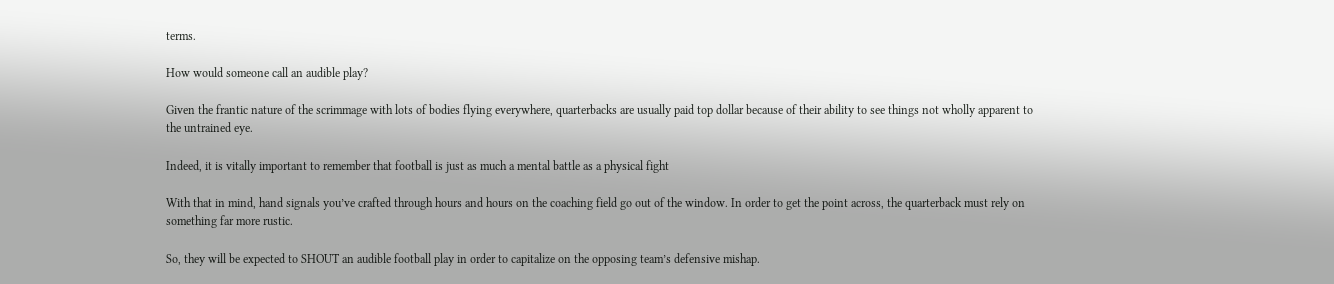terms.

How would someone call an audible play?

Given the frantic nature of the scrimmage with lots of bodies flying everywhere, quarterbacks are usually paid top dollar because of their ability to see things not wholly apparent to the untrained eye.

Indeed, it is vitally important to remember that football is just as much a mental battle as a physical fight

With that in mind, hand signals you’ve crafted through hours and hours on the coaching field go out of the window. In order to get the point across, the quarterback must rely on something far more rustic.

So, they will be expected to SHOUT an audible football play in order to capitalize on the opposing team’s defensive mishap.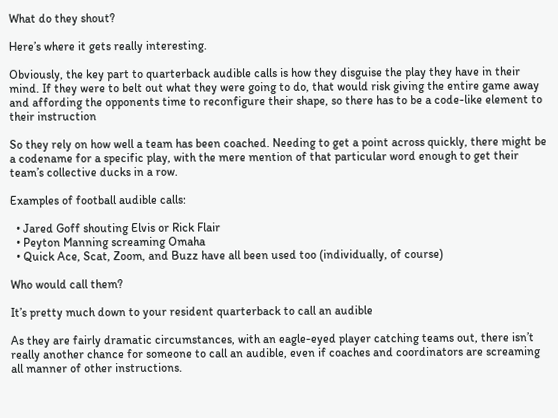What do they shout?

Here’s where it gets really interesting.

Obviously, the key part to quarterback audible calls is how they disguise the play they have in their mind. If they were to belt out what they were going to do, that would risk giving the entire game away and affording the opponents time to reconfigure their shape, so there has to be a code-like element to their instruction

So they rely on how well a team has been coached. Needing to get a point across quickly, there might be a codename for a specific play, with the mere mention of that particular word enough to get their team’s collective ducks in a row.

Examples of football audible calls:

  • Jared Goff shouting Elvis or Rick Flair
  • Peyton Manning screaming Omaha
  • Quick Ace, Scat, Zoom, and Buzz have all been used too (individually, of course)

Who would call them?

It’s pretty much down to your resident quarterback to call an audible

As they are fairly dramatic circumstances, with an eagle-eyed player catching teams out, there isn’t really another chance for someone to call an audible, even if coaches and coordinators are screaming all manner of other instructions.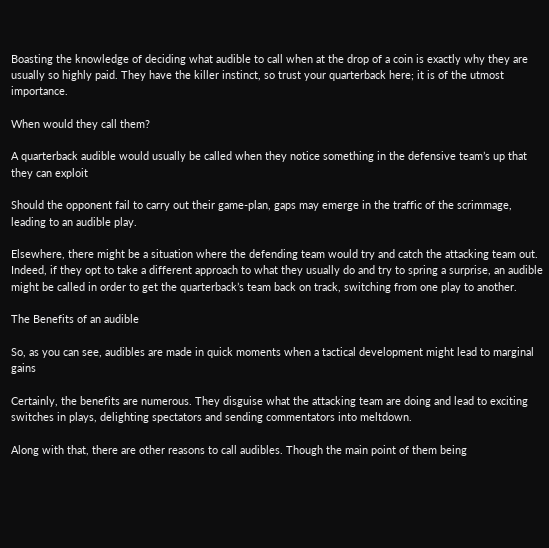Boasting the knowledge of deciding what audible to call when at the drop of a coin is exactly why they are usually so highly paid. They have the killer instinct, so trust your quarterback here; it is of the utmost importance.

When would they call them?

A quarterback audible would usually be called when they notice something in the defensive team’s up that they can exploit

Should the opponent fail to carry out their game-plan, gaps may emerge in the traffic of the scrimmage, leading to an audible play.

Elsewhere, there might be a situation where the defending team would try and catch the attacking team out. Indeed, if they opt to take a different approach to what they usually do and try to spring a surprise, an audible might be called in order to get the quarterback’s team back on track, switching from one play to another.

The Benefits of an audible

So, as you can see, audibles are made in quick moments when a tactical development might lead to marginal gains

Certainly, the benefits are numerous. They disguise what the attacking team are doing and lead to exciting switches in plays, delighting spectators and sending commentators into meltdown.

Along with that, there are other reasons to call audibles. Though the main point of them being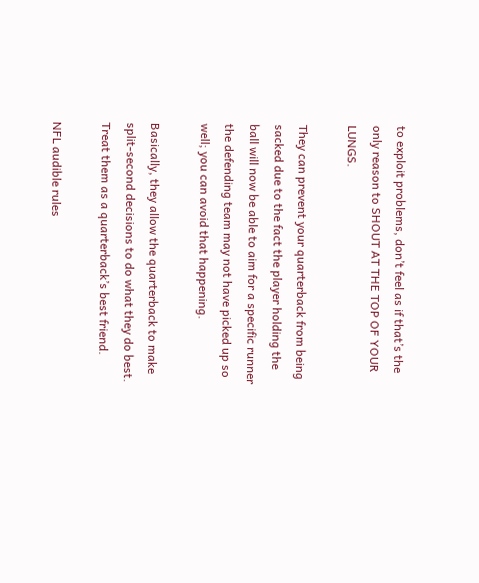to exploit problems, don’t feel as if that’s the only reason to SHOUT AT THE TOP OF YOUR LUNGS.

They can prevent your quarterback from being sacked due to the fact the player holding the ball will now be able to aim for a specific runner the defending team may not have picked up so well; you can avoid that happening.

Basically, they allow the quarterback to make split-second decisions to do what they do best. Treat them as a quarterback’s best friend.

NFL audible rules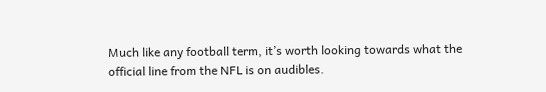Much like any football term, it’s worth looking towards what the official line from the NFL is on audibles.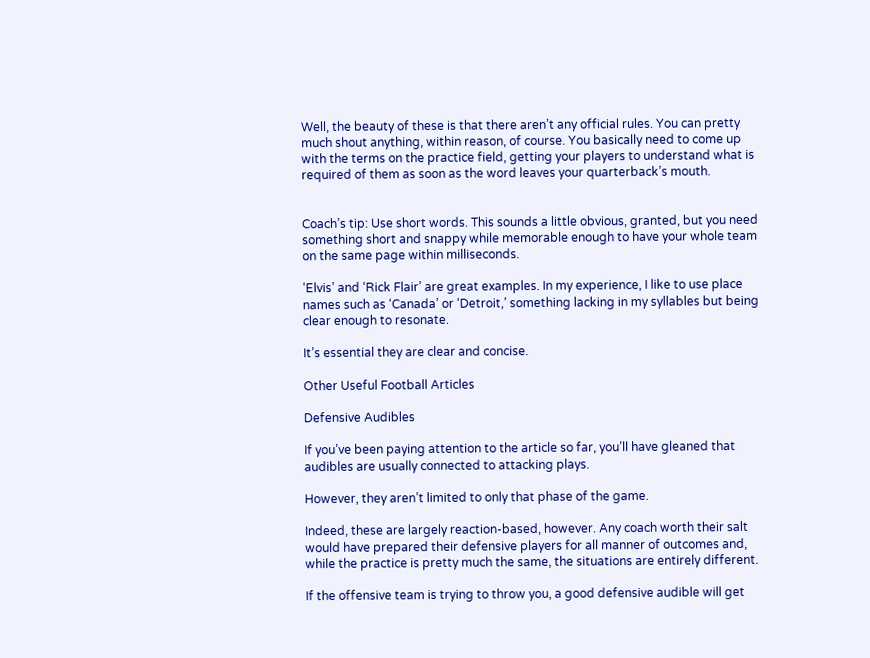Well, the beauty of these is that there aren’t any official rules. You can pretty much shout anything, within reason, of course. You basically need to come up with the terms on the practice field, getting your players to understand what is required of them as soon as the word leaves your quarterback’s mouth.


Coach’s tip: Use short words. This sounds a little obvious, granted, but you need something short and snappy while memorable enough to have your whole team on the same page within milliseconds.

‘Elvis’ and ‘Rick Flair’ are great examples. In my experience, I like to use place names such as ‘Canada’ or ‘Detroit,’ something lacking in my syllables but being clear enough to resonate.

It’s essential they are clear and concise.

Other Useful Football Articles

Defensive Audibles

If you’ve been paying attention to the article so far, you’ll have gleaned that audibles are usually connected to attacking plays.

However, they aren’t limited to only that phase of the game.

Indeed, these are largely reaction-based, however. Any coach worth their salt would have prepared their defensive players for all manner of outcomes and, while the practice is pretty much the same, the situations are entirely different.

If the offensive team is trying to throw you, a good defensive audible will get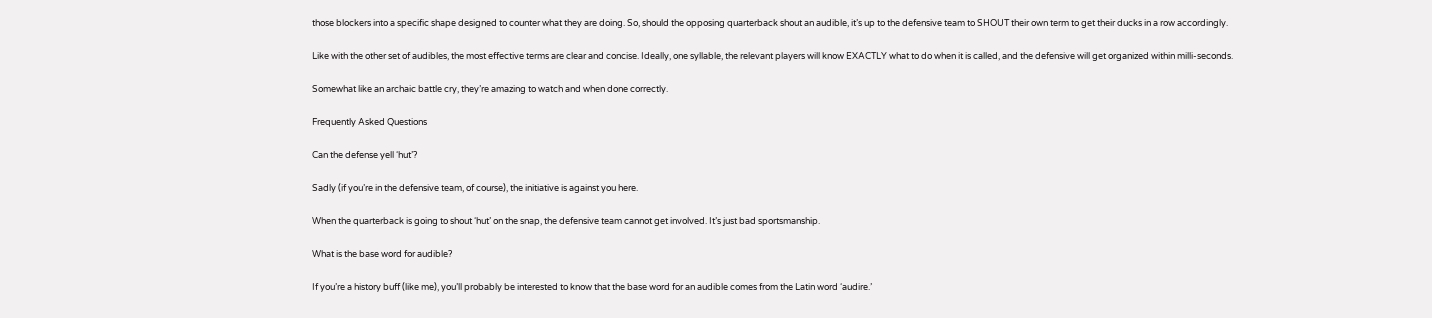those blockers into a specific shape designed to counter what they are doing. So, should the opposing quarterback shout an audible, it’s up to the defensive team to SHOUT their own term to get their ducks in a row accordingly.

Like with the other set of audibles, the most effective terms are clear and concise. Ideally, one syllable, the relevant players will know EXACTLY what to do when it is called, and the defensive will get organized within milli-seconds.

Somewhat like an archaic battle cry, they’re amazing to watch and when done correctly.

Frequently Asked Questions

Can the defense yell ‘hut’?

Sadly (if you’re in the defensive team, of course), the initiative is against you here.

When the quarterback is going to shout ‘hut’ on the snap, the defensive team cannot get involved. It’s just bad sportsmanship.

What is the base word for audible?

If you’re a history buff (like me), you’ll probably be interested to know that the base word for an audible comes from the Latin word ‘audire.’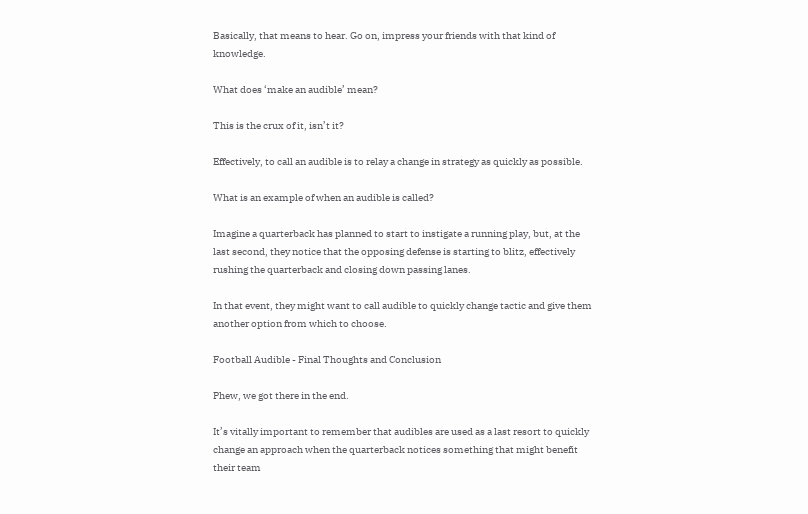Basically, that means to hear. Go on, impress your friends with that kind of knowledge.

What does ‘make an audible’ mean?

This is the crux of it, isn’t it?

Effectively, to call an audible is to relay a change in strategy as quickly as possible.

What is an example of when an audible is called?

Imagine a quarterback has planned to start to instigate a running play, but, at the last second, they notice that the opposing defense is starting to blitz, effectively rushing the quarterback and closing down passing lanes.

In that event, they might want to call audible to quickly change tactic and give them another option from which to choose.

Football Audible - Final Thoughts and Conclusion

Phew, we got there in the end.

It’s vitally important to remember that audibles are used as a last resort to quickly change an approach when the quarterback notices something that might benefit their team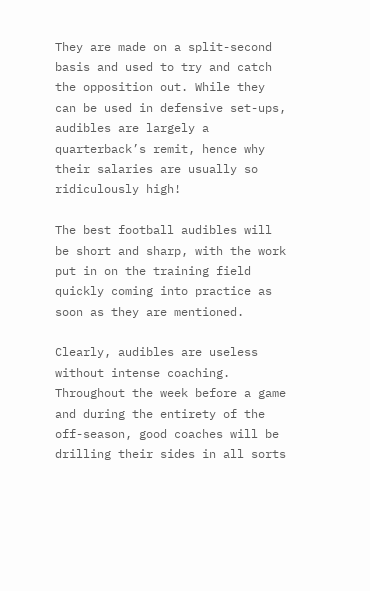They are made on a split-second basis and used to try and catch the opposition out. While they can be used in defensive set-ups, audibles are largely a quarterback’s remit, hence why their salaries are usually so ridiculously high!

The best football audibles will be short and sharp, with the work put in on the training field quickly coming into practice as soon as they are mentioned.

Clearly, audibles are useless without intense coaching. Throughout the week before a game and during the entirety of the off-season, good coaches will be drilling their sides in all sorts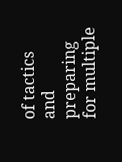of tactics and preparing for multiple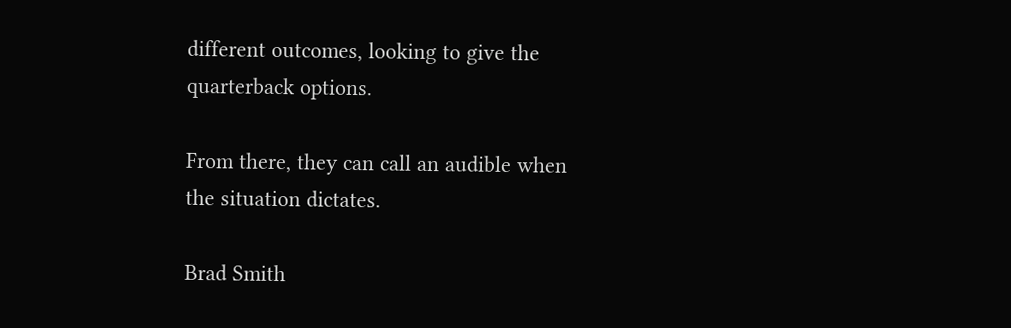different outcomes, looking to give the quarterback options.

From there, they can call an audible when the situation dictates.

Brad Smith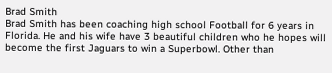Brad Smith
Brad Smith has been coaching high school Football for 6 years in Florida. He and his wife have 3 beautiful children who he hopes will become the first Jaguars to win a Superbowl. Other than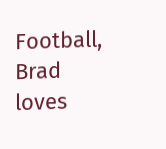Football, Brad loves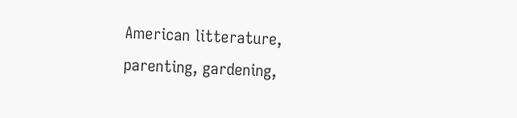American litterature, parenting, gardening,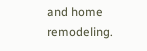and home remodeling.